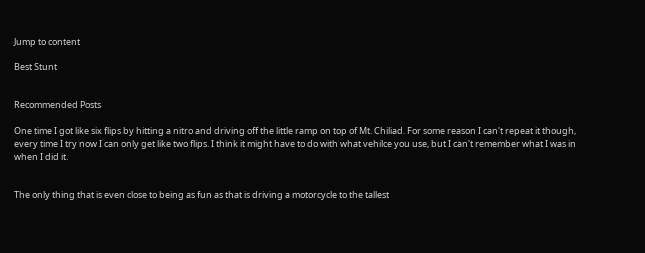Jump to content

Best Stunt


Recommended Posts

One time I got like six flips by hitting a nitro and driving off the little ramp on top of Mt. Chiliad. For some reason I can't repeat it though, every time I try now I can only get like two flips. I think it might have to do with what vehilce you use, but I can't remember what I was in when I did it.


The only thing that is even close to being as fun as that is driving a motorcycle to the tallest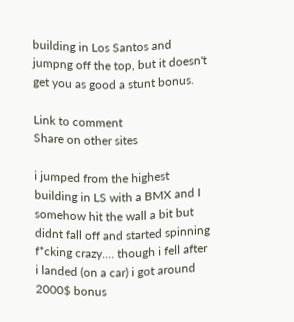building in Los Santos and jumpng off the top, but it doesn't get you as good a stunt bonus.

Link to comment
Share on other sites

i jumped from the highest building in LS with a BMX and I somehow hit the wall a bit but didnt fall off and started spinning f*cking crazy.... though i fell after i landed (on a car) i got around 2000$ bonus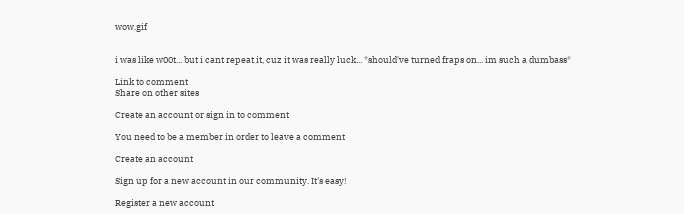wow.gif


i was like w00t... but i cant repeat it, cuz it was really luck... *should've turned fraps on... im such a dumbass*

Link to comment
Share on other sites

Create an account or sign in to comment

You need to be a member in order to leave a comment

Create an account

Sign up for a new account in our community. It's easy!

Register a new account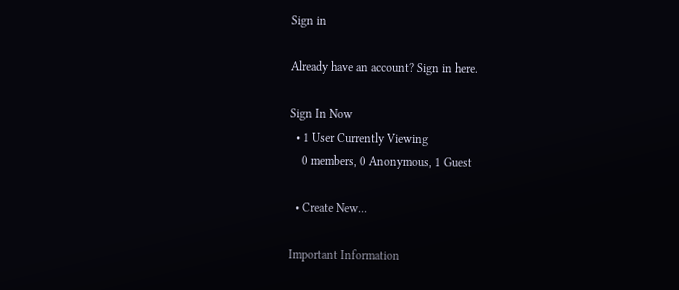Sign in

Already have an account? Sign in here.

Sign In Now
  • 1 User Currently Viewing
    0 members, 0 Anonymous, 1 Guest

  • Create New...

Important Information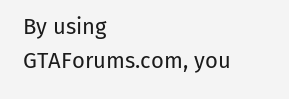By using GTAForums.com, you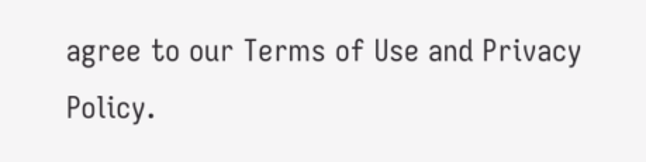agree to our Terms of Use and Privacy Policy.